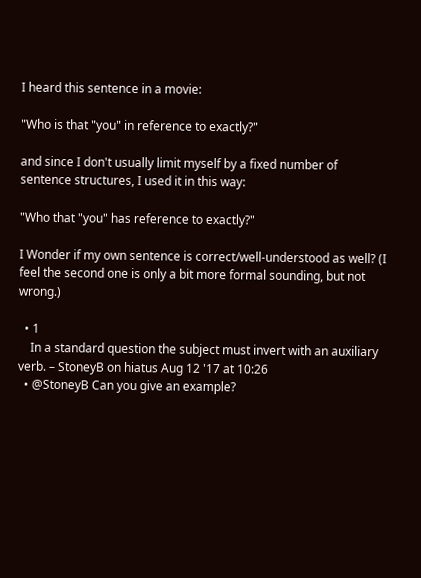I heard this sentence in a movie:

"Who is that "you" in reference to exactly?"

and since I don't usually limit myself by a fixed number of sentence structures, I used it in this way:

"Who that "you" has reference to exactly?"

I Wonder if my own sentence is correct/well-understood as well? (I feel the second one is only a bit more formal sounding, but not wrong.)

  • 1
    In a standard question the subject must invert with an auxiliary verb. – StoneyB on hiatus Aug 12 '17 at 10:26
  • @StoneyB Can you give an example?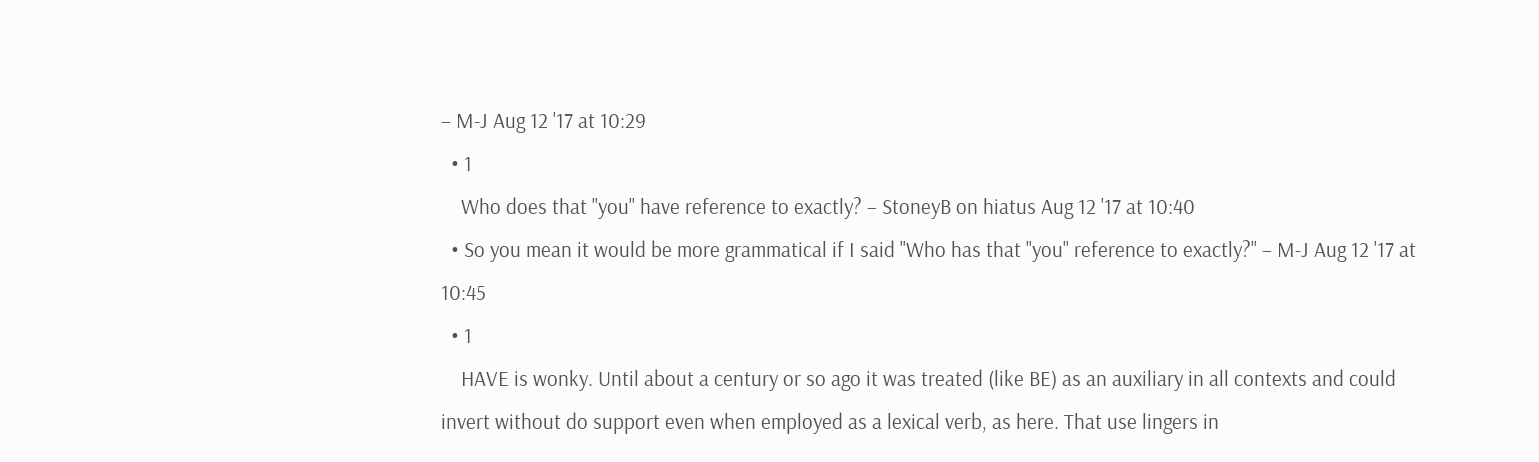– M-J Aug 12 '17 at 10:29
  • 1
    Who does that "you" have reference to exactly? – StoneyB on hiatus Aug 12 '17 at 10:40
  • So you mean it would be more grammatical if I said "Who has that "you" reference to exactly?" – M-J Aug 12 '17 at 10:45
  • 1
    HAVE is wonky. Until about a century or so ago it was treated (like BE) as an auxiliary in all contexts and could invert without do support even when employed as a lexical verb, as here. That use lingers in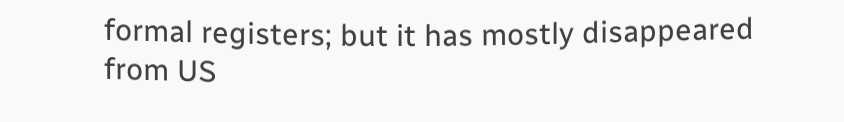formal registers; but it has mostly disappeared from US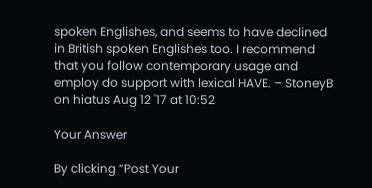spoken Englishes, and seems to have declined in British spoken Englishes too. I recommend that you follow contemporary usage and employ do support with lexical HAVE. – StoneyB on hiatus Aug 12 '17 at 10:52

Your Answer

By clicking “Post Your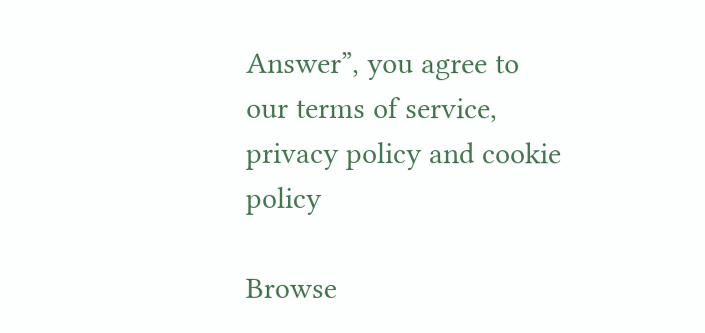Answer”, you agree to our terms of service, privacy policy and cookie policy

Browse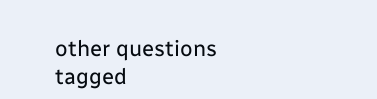other questions tagged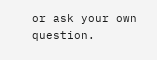or ask your own question.